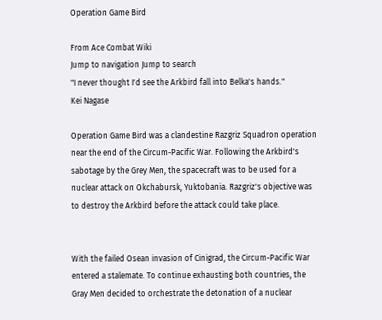Operation Game Bird

From Ace Combat Wiki
Jump to navigation Jump to search
"I never thought I'd see the Arkbird fall into Belka's hands."
Kei Nagase

Operation Game Bird was a clandestine Razgriz Squadron operation near the end of the Circum-Pacific War. Following the Arkbird's sabotage by the Grey Men, the spacecraft was to be used for a nuclear attack on Okchabursk, Yuktobania. Razgriz's objective was to destroy the Arkbird before the attack could take place.


With the failed Osean invasion of Cinigrad, the Circum-Pacific War entered a stalemate. To continue exhausting both countries, the Gray Men decided to orchestrate the detonation of a nuclear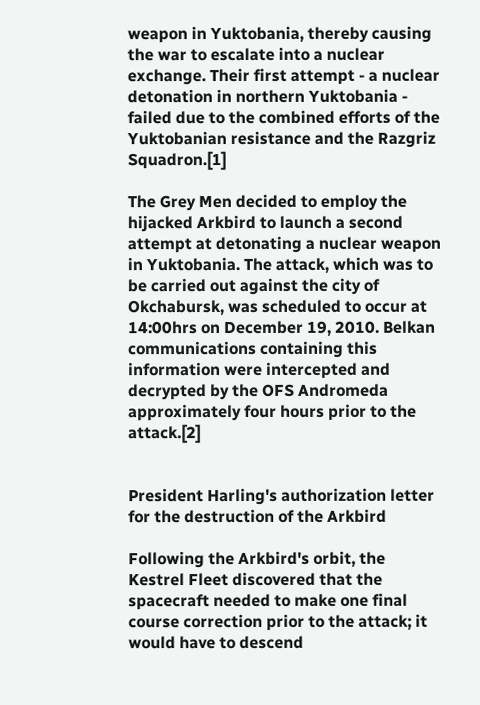weapon in Yuktobania, thereby causing the war to escalate into a nuclear exchange. Their first attempt - a nuclear detonation in northern Yuktobania - failed due to the combined efforts of the Yuktobanian resistance and the Razgriz Squadron.[1]

The Grey Men decided to employ the hijacked Arkbird to launch a second attempt at detonating a nuclear weapon in Yuktobania. The attack, which was to be carried out against the city of Okchabursk, was scheduled to occur at 14:00hrs on December 19, 2010. Belkan communications containing this information were intercepted and decrypted by the OFS Andromeda approximately four hours prior to the attack.[2]


President Harling's authorization letter for the destruction of the Arkbird

Following the Arkbird's orbit, the Kestrel Fleet discovered that the spacecraft needed to make one final course correction prior to the attack; it would have to descend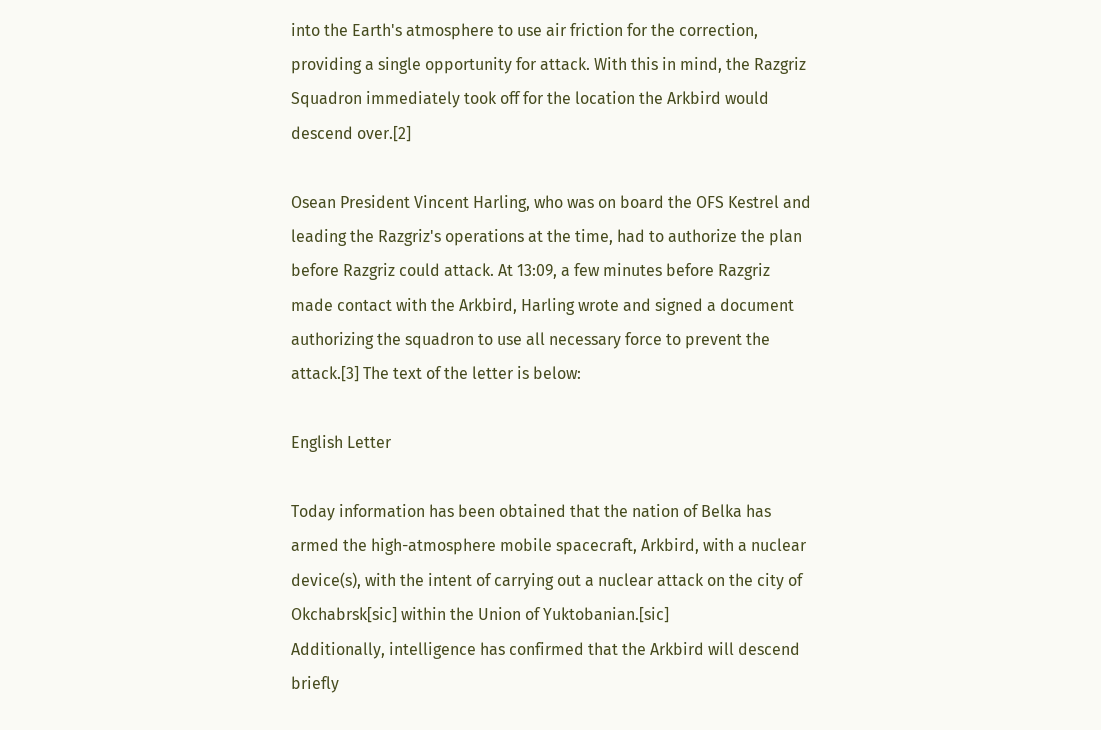into the Earth's atmosphere to use air friction for the correction, providing a single opportunity for attack. With this in mind, the Razgriz Squadron immediately took off for the location the Arkbird would descend over.[2]

Osean President Vincent Harling, who was on board the OFS Kestrel and leading the Razgriz's operations at the time, had to authorize the plan before Razgriz could attack. At 13:09, a few minutes before Razgriz made contact with the Arkbird, Harling wrote and signed a document authorizing the squadron to use all necessary force to prevent the attack.[3] The text of the letter is below:

English Letter

Today information has been obtained that the nation of Belka has armed the high-atmosphere mobile spacecraft, Arkbird, with a nuclear device(s), with the intent of carrying out a nuclear attack on the city of Okchabrsk[sic] within the Union of Yuktobanian.[sic]
Additionally, intelligence has confirmed that the Arkbird will descend briefly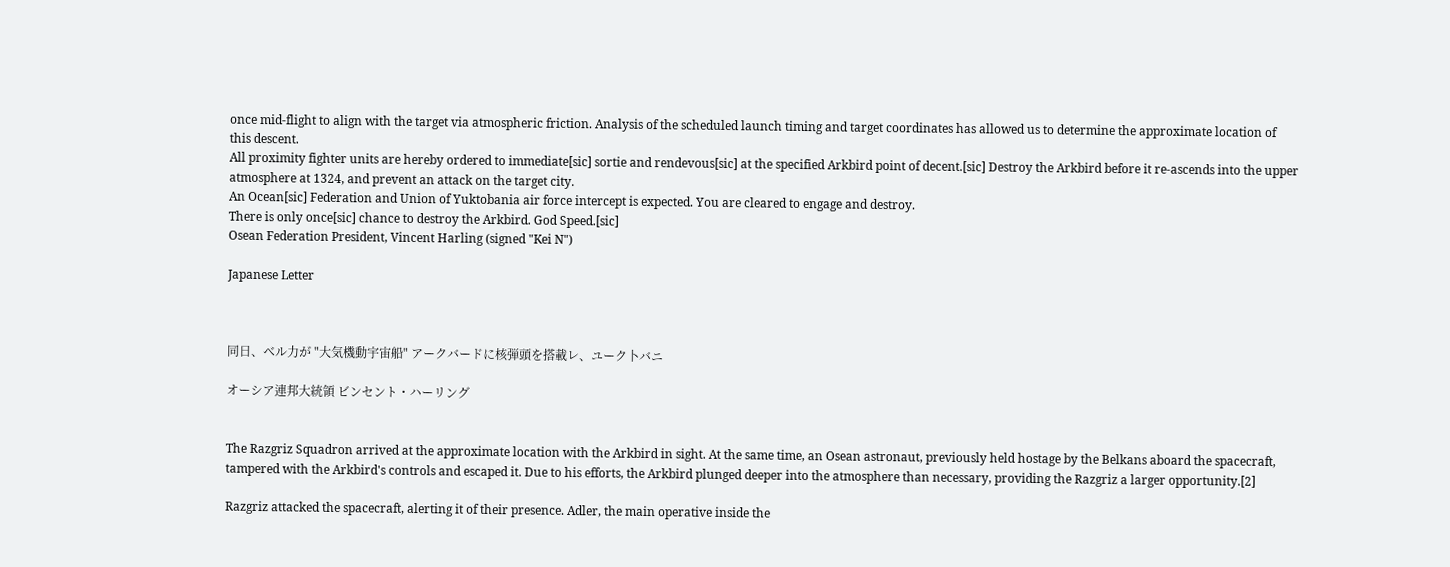once mid-flight to align with the target via atmospheric friction. Analysis of the scheduled launch timing and target coordinates has allowed us to determine the approximate location of this descent.
All proximity fighter units are hereby ordered to immediate[sic] sortie and rendevous[sic] at the specified Arkbird point of decent.[sic] Destroy the Arkbird before it re-ascends into the upper atmosphere at 1324, and prevent an attack on the target city.
An Ocean[sic] Federation and Union of Yuktobania air force intercept is expected. You are cleared to engage and destroy.
There is only once[sic] chance to destroy the Arkbird. God Speed.[sic]
Osean Federation President, Vincent Harling (signed "Kei N")

Japanese Letter



同日、ベル力が "大気機動宇宙船" アークバードに核弾頭を搭載レ、ユーク卜バニ

オーシア連邦大統領 ビンセント・ハーリング


The Razgriz Squadron arrived at the approximate location with the Arkbird in sight. At the same time, an Osean astronaut, previously held hostage by the Belkans aboard the spacecraft, tampered with the Arkbird's controls and escaped it. Due to his efforts, the Arkbird plunged deeper into the atmosphere than necessary, providing the Razgriz a larger opportunity.[2]

Razgriz attacked the spacecraft, alerting it of their presence. Adler, the main operative inside the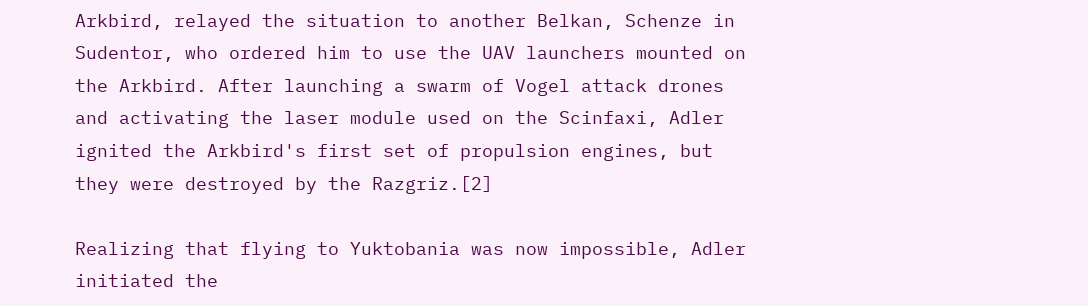Arkbird, relayed the situation to another Belkan, Schenze in Sudentor, who ordered him to use the UAV launchers mounted on the Arkbird. After launching a swarm of Vogel attack drones and activating the laser module used on the Scinfaxi, Adler ignited the Arkbird's first set of propulsion engines, but they were destroyed by the Razgriz.[2]

Realizing that flying to Yuktobania was now impossible, Adler initiated the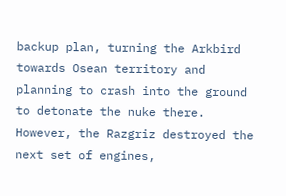backup plan, turning the Arkbird towards Osean territory and planning to crash into the ground to detonate the nuke there. However, the Razgriz destroyed the next set of engines,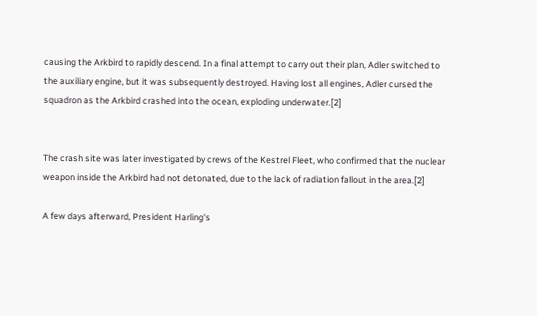causing the Arkbird to rapidly descend. In a final attempt to carry out their plan, Adler switched to the auxiliary engine, but it was subsequently destroyed. Having lost all engines, Adler cursed the squadron as the Arkbird crashed into the ocean, exploding underwater.[2]


The crash site was later investigated by crews of the Kestrel Fleet, who confirmed that the nuclear weapon inside the Arkbird had not detonated, due to the lack of radiation fallout in the area.[2]

A few days afterward, President Harling's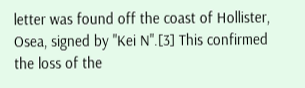letter was found off the coast of Hollister, Osea, signed by "Kei N".[3] This confirmed the loss of the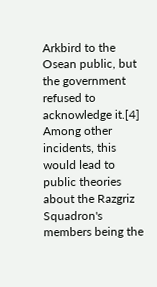Arkbird to the Osean public, but the government refused to acknowledge it.[4] Among other incidents, this would lead to public theories about the Razgriz Squadron's members being the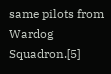same pilots from Wardog Squadron.[5]